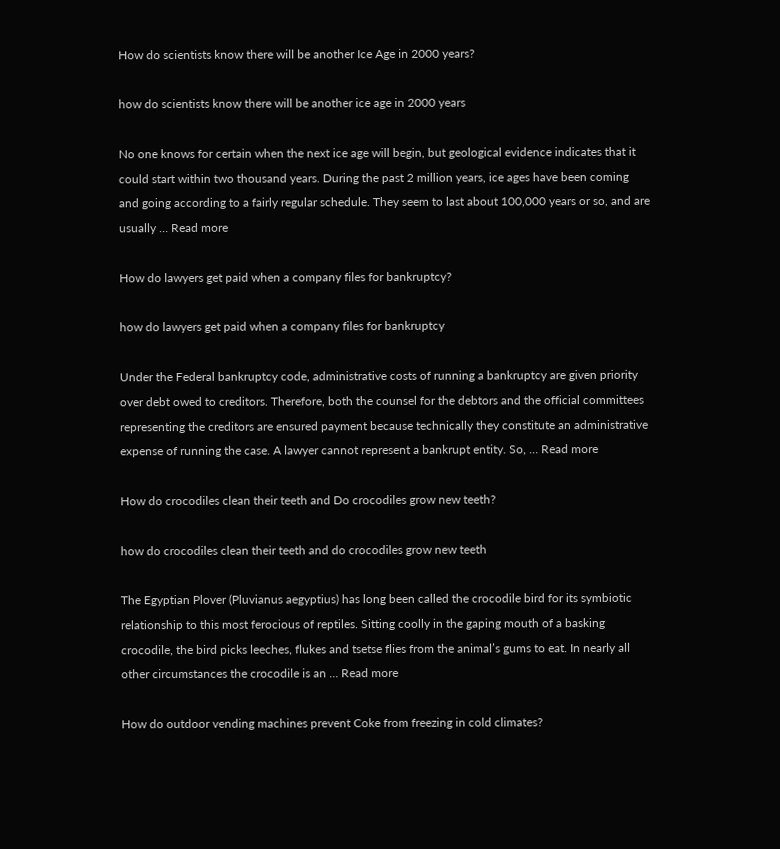How do scientists know there will be another Ice Age in 2000 years?

how do scientists know there will be another ice age in 2000 years

No one knows for certain when the next ice age will begin, but geological evidence indicates that it could start within two thousand years. During the past 2 million years, ice ages have been coming and going according to a fairly regular schedule. They seem to last about 100,000 years or so, and are usually … Read more

How do lawyers get paid when a company files for bankruptcy?

how do lawyers get paid when a company files for bankruptcy

Under the Federal bankruptcy code, administrative costs of running a bankruptcy are given priority over debt owed to creditors. Therefore, both the counsel for the debtors and the official committees representing the creditors are ensured payment because technically they constitute an administrative expense of running the case. A lawyer cannot represent a bankrupt entity. So, … Read more

How do crocodiles clean their teeth and Do crocodiles grow new teeth?

how do crocodiles clean their teeth and do crocodiles grow new teeth

The Egyptian Plover (Pluvianus aegyptius) has long been called the crocodile bird for its symbiotic relationship to this most ferocious of reptiles. Sitting coolly in the gaping mouth of a basking crocodile, the bird picks leeches, flukes and tsetse flies from the animal’s gums to eat. In nearly all other circumstances the crocodile is an … Read more

How do outdoor vending machines prevent Coke from freezing in cold climates?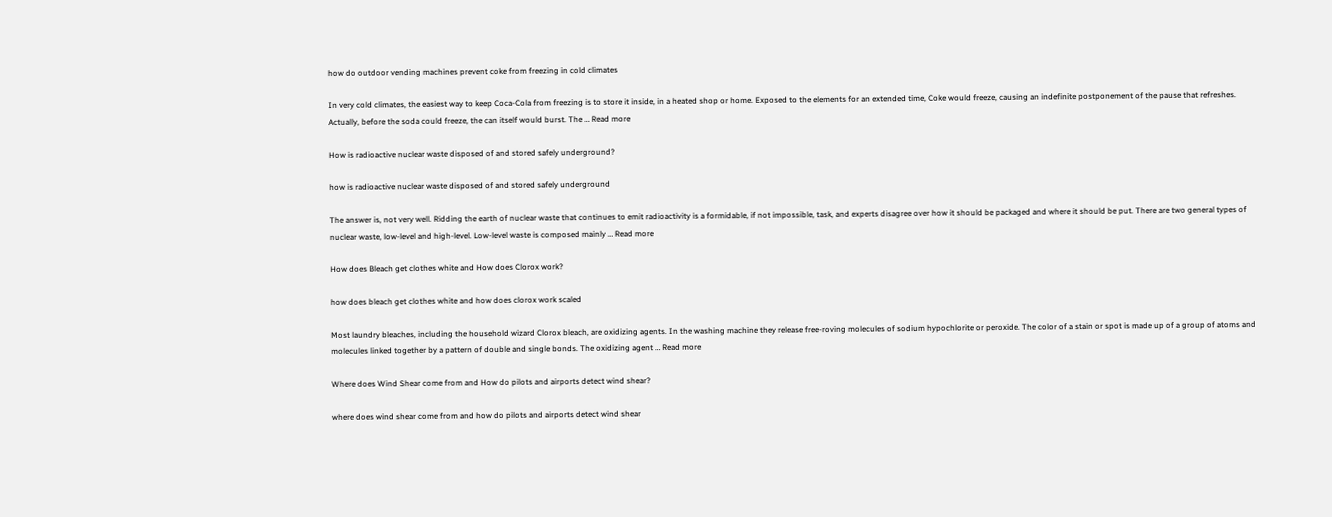how do outdoor vending machines prevent coke from freezing in cold climates

In very cold climates, the easiest way to keep Coca-Cola from freezing is to store it inside, in a heated shop or home. Exposed to the elements for an extended time, Coke would freeze, causing an indefinite postponement of the pause that refreshes. Actually, before the soda could freeze, the can itself would burst. The … Read more

How is radioactive nuclear waste disposed of and stored safely underground?

how is radioactive nuclear waste disposed of and stored safely underground

The answer is, not very well. Ridding the earth of nuclear waste that continues to emit radioactivity is a formidable, if not impossible, task, and experts disagree over how it should be packaged and where it should be put. There are two general types of nuclear waste, low-level and high-level. Low-level waste is composed mainly … Read more

How does Bleach get clothes white and How does Clorox work?

how does bleach get clothes white and how does clorox work scaled

Most laundry bleaches, including the household wizard Clorox bleach, are oxidizing agents. In the washing machine they release free-roving molecules of sodium hypochlorite or peroxide. The color of a stain or spot is made up of a group of atoms and molecules linked together by a pattern of double and single bonds. The oxidizing agent … Read more

Where does Wind Shear come from and How do pilots and airports detect wind shear?

where does wind shear come from and how do pilots and airports detect wind shear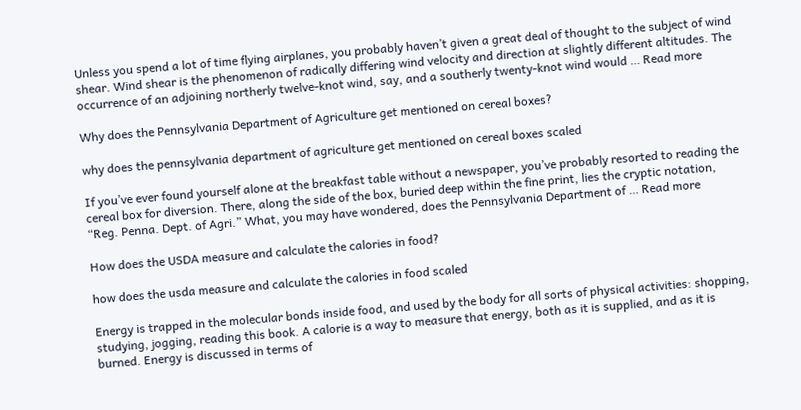Unless you spend a lot of time flying airplanes, you probably haven’t given a great deal of thought to the subject of wind shear. Wind shear is the phenomenon of radically differing wind velocity and direction at slightly different altitudes. The occurrence of an adjoining northerly twelve-knot wind, say, and a southerly twenty-knot wind would … Read more

Why does the Pennsylvania Department of Agriculture get mentioned on cereal boxes?

why does the pennsylvania department of agriculture get mentioned on cereal boxes scaled

If you’ve ever found yourself alone at the breakfast table without a newspaper, you’ve probably resorted to reading the cereal box for diversion. There, along the side of the box, buried deep within the fine print, lies the cryptic notation, “Reg. Penna. Dept. of Agri.” What, you may have wondered, does the Pennsylvania Department of … Read more

How does the USDA measure and calculate the calories in food?

how does the usda measure and calculate the calories in food scaled

Energy is trapped in the molecular bonds inside food, and used by the body for all sorts of physical activities: shopping, studying, jogging, reading this book. A calorie is a way to measure that energy, both as it is supplied, and as it is burned. Energy is discussed in terms of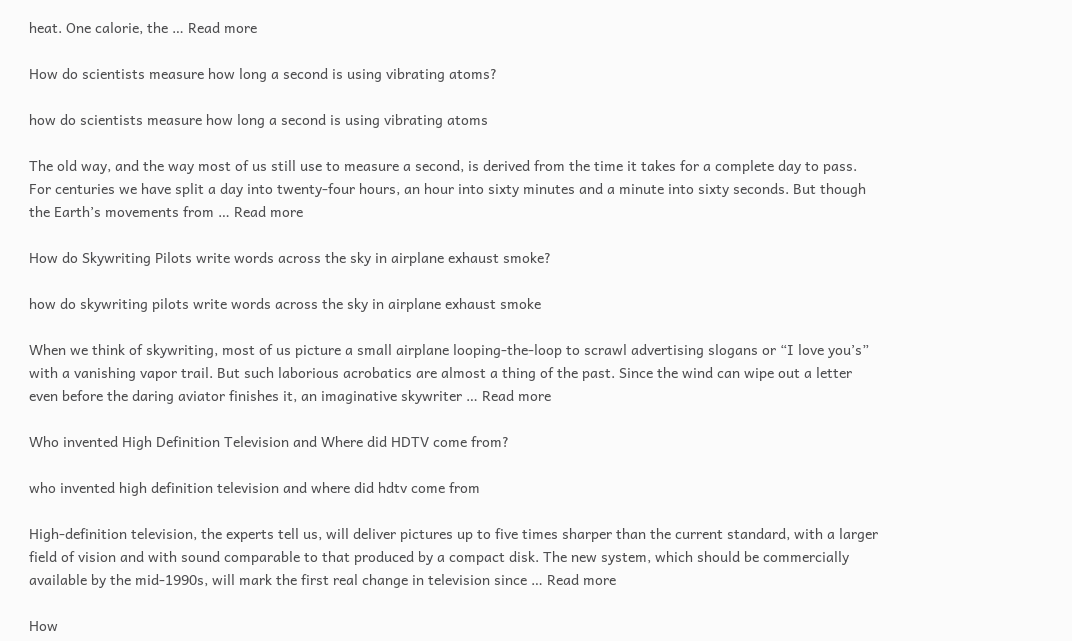heat. One calorie, the … Read more

How do scientists measure how long a second is using vibrating atoms?

how do scientists measure how long a second is using vibrating atoms

The old way, and the way most of us still use to measure a second, is derived from the time it takes for a complete day to pass. For centuries we have split a day into twenty-four hours, an hour into sixty minutes and a minute into sixty seconds. But though the Earth’s movements from … Read more

How do Skywriting Pilots write words across the sky in airplane exhaust smoke?

how do skywriting pilots write words across the sky in airplane exhaust smoke

When we think of skywriting, most of us picture a small airplane looping-the-loop to scrawl advertising slogans or “I love you’s” with a vanishing vapor trail. But such laborious acrobatics are almost a thing of the past. Since the wind can wipe out a letter even before the daring aviator finishes it, an imaginative skywriter … Read more

Who invented High Definition Television and Where did HDTV come from?

who invented high definition television and where did hdtv come from

High-definition television, the experts tell us, will deliver pictures up to five times sharper than the current standard, with a larger field of vision and with sound comparable to that produced by a compact disk. The new system, which should be commercially available by the mid-1990s, will mark the first real change in television since … Read more

How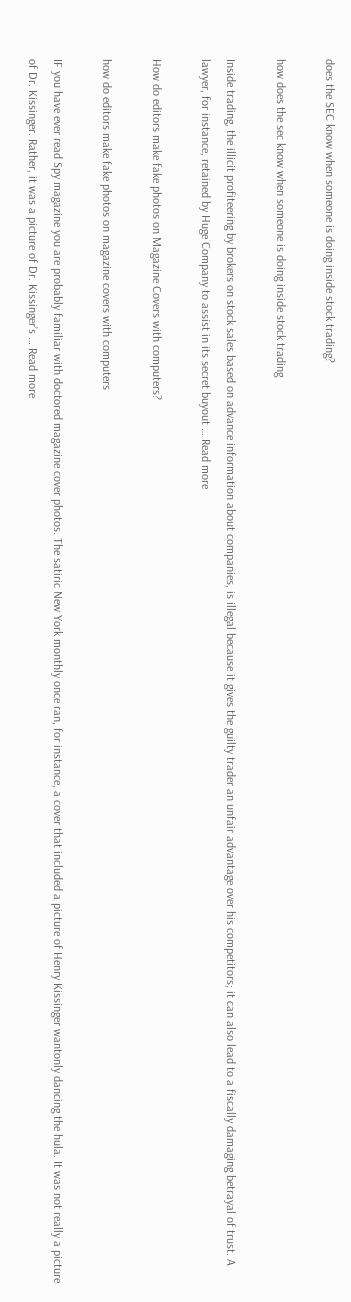does the SEC know when someone is doing inside stock trading?

how does the sec know when someone is doing inside stock trading

Inside trading, the illicit profiteering by brokers on stock sales based on advance information about companies, is illegal because it gives the guilty trader an unfair advantage over his competitors; it can also lead to a fiscally damaging betrayal of trust. A lawyer, for instance, retained by Huge Company to assist in its secret buyout … Read more

How do editors make fake photos on Magazine Covers with computers?

how do editors make fake photos on magazine covers with computers

IF you have ever read Spy magazine you are probably familiar with doctored magazine cover photos. The satiric New York monthly once ran, for instance, a cover that included a picture of Henry Kissinger wantonly dancing the hula. It was not really a picture of Dr. Kissinger. Rather, it was a picture of Dr. Kissinger’s … Read more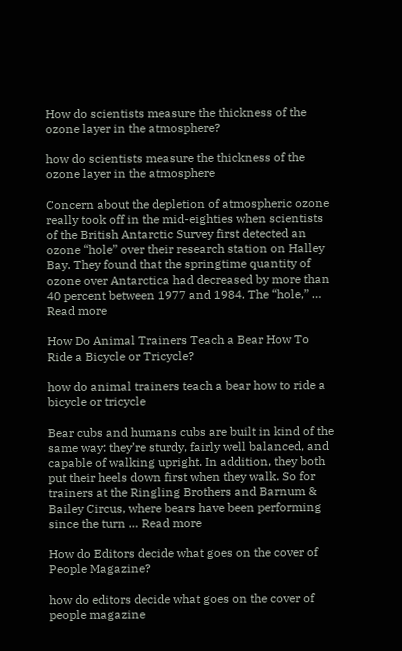How do scientists measure the thickness of the ozone layer in the atmosphere?

how do scientists measure the thickness of the ozone layer in the atmosphere

Concern about the depletion of atmospheric ozone really took off in the mid-eighties when scientists of the British Antarctic Survey first detected an ozone “hole” over their research station on Halley Bay. They found that the springtime quantity of ozone over Antarctica had decreased by more than 40 percent between 1977 and 1984. The “hole,” … Read more

How Do Animal Trainers Teach a Bear How To Ride a Bicycle or Tricycle?

how do animal trainers teach a bear how to ride a bicycle or tricycle

Bear cubs and humans cubs are built in kind of the same way: they’re sturdy, fairly well balanced, and capable of walking upright. In addition, they both put their heels down first when they walk. So for trainers at the Ringling Brothers and Barnum & Bailey Circus, where bears have been performing since the turn … Read more

How do Editors decide what goes on the cover of People Magazine?

how do editors decide what goes on the cover of people magazine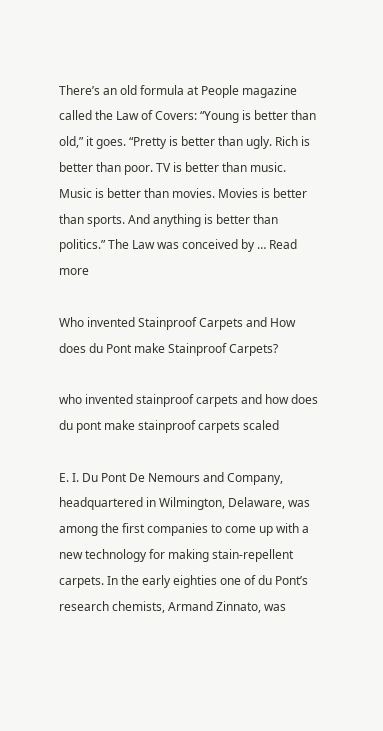There’s an old formula at People magazine called the Law of Covers: “Young is better than old,” it goes. “Pretty is better than ugly. Rich is better than poor. TV is better than music. Music is better than movies. Movies is better than sports. And anything is better than politics.” The Law was conceived by … Read more

Who invented Stainproof Carpets and How does du Pont make Stainproof Carpets?

who invented stainproof carpets and how does du pont make stainproof carpets scaled

E. I. Du Pont De Nemours and Company, headquartered in Wilmington, Delaware, was among the first companies to come up with a new technology for making stain-repellent carpets. In the early eighties one of du Pont’s research chemists, Armand Zinnato, was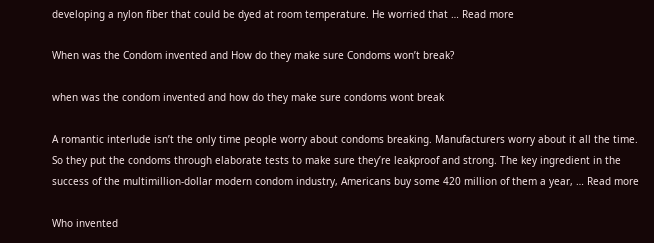developing a nylon fiber that could be dyed at room temperature. He worried that … Read more

When was the Condom invented and How do they make sure Condoms won’t break?

when was the condom invented and how do they make sure condoms wont break

A romantic interlude isn’t the only time people worry about condoms breaking. Manufacturers worry about it all the time. So they put the condoms through elaborate tests to make sure they’re leakproof and strong. The key ingredient in the success of the multimillion-dollar modern condom industry, Americans buy some 420 million of them a year, … Read more

Who invented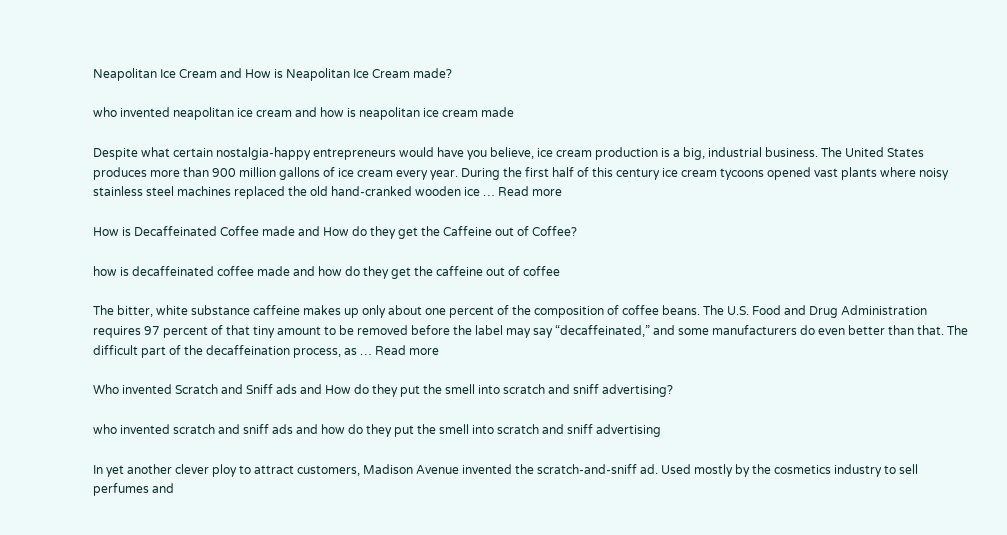Neapolitan Ice Cream and How is Neapolitan Ice Cream made?

who invented neapolitan ice cream and how is neapolitan ice cream made

Despite what certain nostalgia-happy entrepreneurs would have you believe, ice cream production is a big, industrial business. The United States produces more than 900 million gallons of ice cream every year. During the first half of this century ice cream tycoons opened vast plants where noisy stainless steel machines replaced the old hand-cranked wooden ice … Read more

How is Decaffeinated Coffee made and How do they get the Caffeine out of Coffee?

how is decaffeinated coffee made and how do they get the caffeine out of coffee

The bitter, white substance caffeine makes up only about one percent of the composition of coffee beans. The U.S. Food and Drug Administration requires 97 percent of that tiny amount to be removed before the label may say “decaffeinated,” and some manufacturers do even better than that. The difficult part of the decaffeination process, as … Read more

Who invented Scratch and Sniff ads and How do they put the smell into scratch and sniff advertising?

who invented scratch and sniff ads and how do they put the smell into scratch and sniff advertising

In yet another clever ploy to attract customers, Madison Avenue invented the scratch-and-sniff ad. Used mostly by the cosmetics industry to sell perfumes and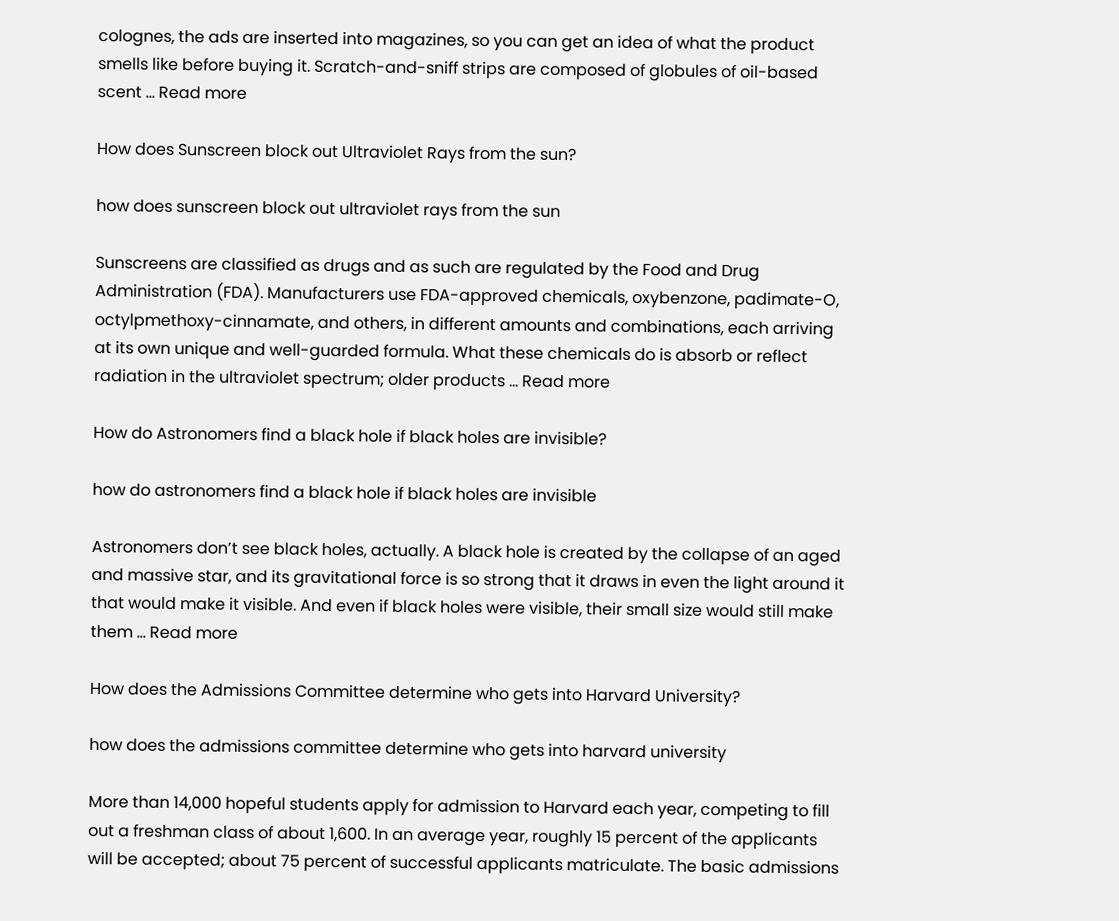colognes, the ads are inserted into magazines, so you can get an idea of what the product smells like before buying it. Scratch-and-sniff strips are composed of globules of oil-based scent … Read more

How does Sunscreen block out Ultraviolet Rays from the sun?

how does sunscreen block out ultraviolet rays from the sun

Sunscreens are classified as drugs and as such are regulated by the Food and Drug Administration (FDA). Manufacturers use FDA-approved chemicals, oxybenzone, padimate-O, octylpmethoxy-cinnamate, and others, in different amounts and combinations, each arriving at its own unique and well-guarded formula. What these chemicals do is absorb or reflect radiation in the ultraviolet spectrum; older products … Read more

How do Astronomers find a black hole if black holes are invisible?

how do astronomers find a black hole if black holes are invisible

Astronomers don’t see black holes, actually. A black hole is created by the collapse of an aged and massive star, and its gravitational force is so strong that it draws in even the light around it that would make it visible. And even if black holes were visible, their small size would still make them … Read more

How does the Admissions Committee determine who gets into Harvard University?

how does the admissions committee determine who gets into harvard university

More than 14,000 hopeful students apply for admission to Harvard each year, competing to fill out a freshman class of about 1,600. In an average year, roughly 15 percent of the applicants will be accepted; about 75 percent of successful applicants matriculate. The basic admissions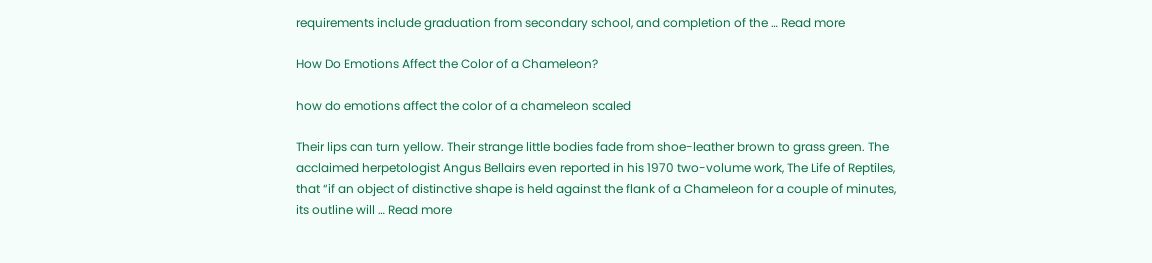requirements include graduation from secondary school, and completion of the … Read more

How Do Emotions Affect the Color of a Chameleon?

how do emotions affect the color of a chameleon scaled

Their lips can turn yellow. Their strange little bodies fade from shoe-leather brown to grass green. The acclaimed herpetologist Angus Bellairs even reported in his 1970 two-volume work, The Life of Reptiles, that “if an object of distinctive shape is held against the flank of a Chameleon for a couple of minutes, its outline will … Read more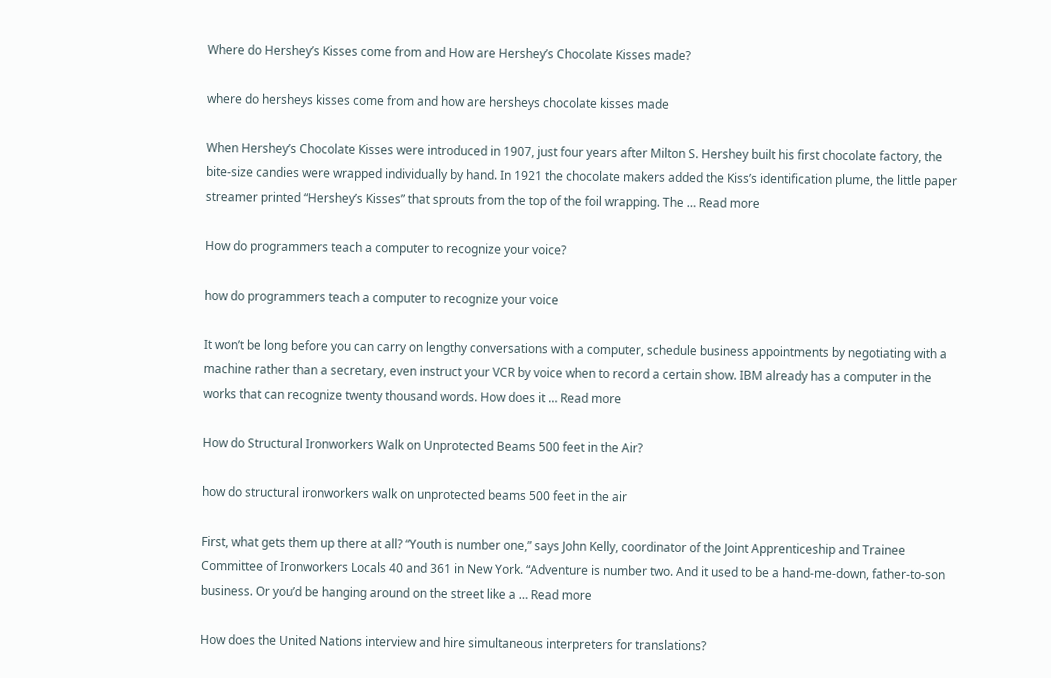Where do Hershey’s Kisses come from and How are Hershey’s Chocolate Kisses made?

where do hersheys kisses come from and how are hersheys chocolate kisses made

When Hershey’s Chocolate Kisses were introduced in 1907, just four years after Milton S. Hershey built his first chocolate factory, the bite-size candies were wrapped individually by hand. In 1921 the chocolate makers added the Kiss’s identification plume, the little paper streamer printed “Hershey’s Kisses” that sprouts from the top of the foil wrapping. The … Read more

How do programmers teach a computer to recognize your voice?

how do programmers teach a computer to recognize your voice

It won’t be long before you can carry on lengthy conversations with a computer, schedule business appointments by negotiating with a machine rather than a secretary, even instruct your VCR by voice when to record a certain show. IBM already has a computer in the works that can recognize twenty thousand words. How does it … Read more

How do Structural Ironworkers Walk on Unprotected Beams 500 feet in the Air?

how do structural ironworkers walk on unprotected beams 500 feet in the air

First, what gets them up there at all? “Youth is number one,” says John Kelly, coordinator of the Joint Apprenticeship and Trainee Committee of Ironworkers Locals 40 and 361 in New York. “Adventure is number two. And it used to be a hand-me-down, father-to-son business. Or you’d be hanging around on the street like a … Read more

How does the United Nations interview and hire simultaneous interpreters for translations?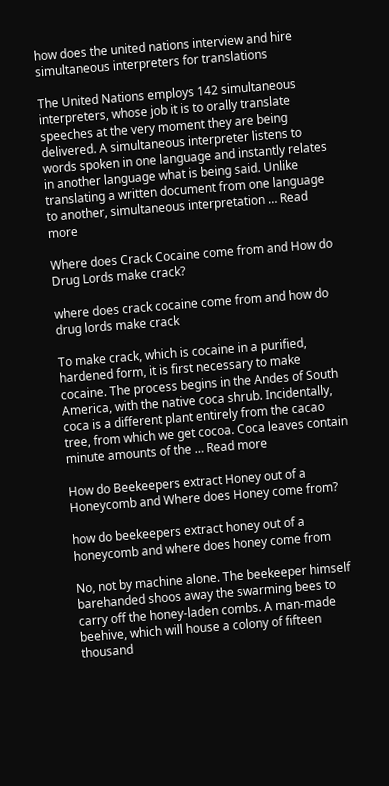how does the united nations interview and hire simultaneous interpreters for translations

The United Nations employs 142 simultaneous interpreters, whose job it is to orally translate speeches at the very moment they are being delivered. A simultaneous interpreter listens to words spoken in one language and instantly relates in another language what is being said. Unlike translating a written document from one language to another, simultaneous interpretation … Read more

Where does Crack Cocaine come from and How do Drug Lords make crack?

where does crack cocaine come from and how do drug lords make crack

To make crack, which is cocaine in a purified, hardened form, it is first necessary to make cocaine. The process begins in the Andes of South America, with the native coca shrub. Incidentally, coca is a different plant entirely from the cacao tree, from which we get cocoa. Coca leaves contain minute amounts of the … Read more

How do Beekeepers extract Honey out of a Honeycomb and Where does Honey come from?

how do beekeepers extract honey out of a honeycomb and where does honey come from

No, not by machine alone. The beekeeper himself barehanded shoos away the swarming bees to carry off the honey-laden combs. A man-made beehive, which will house a colony of fifteen thousand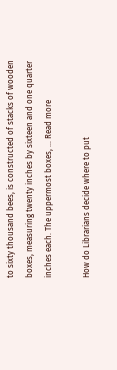to sixty thousand bees, is constructed of stacks of wooden boxes, measuring twenty inches by sixteen and one quarter inches each. The uppermost boxes, … Read more

How do Librarians decide where to put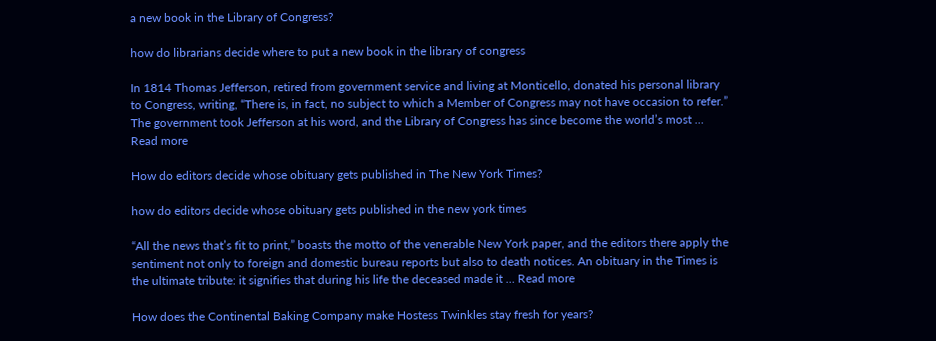a new book in the Library of Congress?

how do librarians decide where to put a new book in the library of congress

In 1814 Thomas Jefferson, retired from government service and living at Monticello, donated his personal library to Congress, writing, “There is, in fact, no subject to which a Member of Congress may not have occasion to refer.” The government took Jefferson at his word, and the Library of Congress has since become the world’s most … Read more

How do editors decide whose obituary gets published in The New York Times?

how do editors decide whose obituary gets published in the new york times

“All the news that’s fit to print,” boasts the motto of the venerable New York paper, and the editors there apply the sentiment not only to foreign and domestic bureau reports but also to death notices. An obituary in the Times is the ultimate tribute: it signifies that during his life the deceased made it … Read more

How does the Continental Baking Company make Hostess Twinkles stay fresh for years?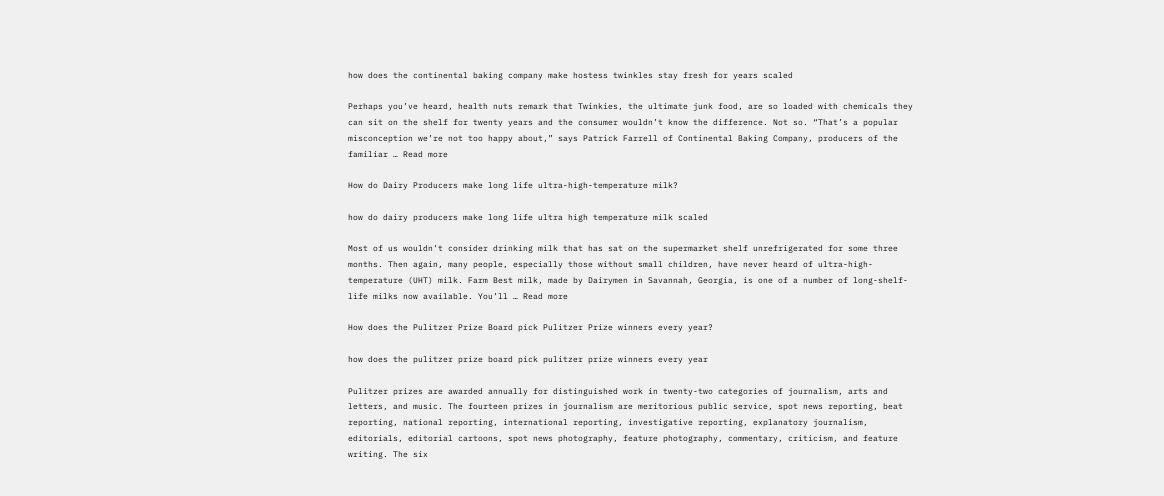how does the continental baking company make hostess twinkles stay fresh for years scaled

Perhaps you’ve heard, health nuts remark that Twinkies, the ultimate junk food, are so loaded with chemicals they can sit on the shelf for twenty years and the consumer wouldn’t know the difference. Not so. “That’s a popular misconception we’re not too happy about,” says Patrick Farrell of Continental Baking Company, producers of the familiar … Read more

How do Dairy Producers make long life ultra-high-temperature milk?

how do dairy producers make long life ultra high temperature milk scaled

Most of us wouldn’t consider drinking milk that has sat on the supermarket shelf unrefrigerated for some three months. Then again, many people, especially those without small children, have never heard of ultra-high-temperature (UHT) milk. Farm Best milk, made by Dairymen in Savannah, Georgia, is one of a number of long-shelf-life milks now available. You’ll … Read more

How does the Pulitzer Prize Board pick Pulitzer Prize winners every year?

how does the pulitzer prize board pick pulitzer prize winners every year

Pulitzer prizes are awarded annually for distinguished work in twenty-two categories of journalism, arts and letters, and music. The fourteen prizes in journalism are meritorious public service, spot news reporting, beat reporting, national reporting, international reporting, investigative reporting, explanatory journalism, editorials, editorial cartoons, spot news photography, feature photography, commentary, criticism, and feature writing. The six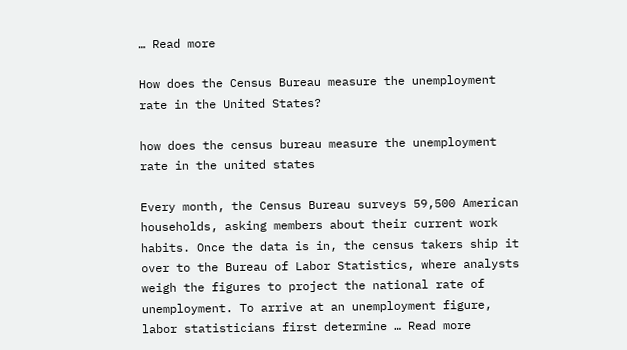… Read more

How does the Census Bureau measure the unemployment rate in the United States?

how does the census bureau measure the unemployment rate in the united states

Every month, the Census Bureau surveys 59,500 American households, asking members about their current work habits. Once the data is in, the census takers ship it over to the Bureau of Labor Statistics, where analysts weigh the figures to project the national rate of unemployment. To arrive at an unemployment figure, labor statisticians first determine … Read more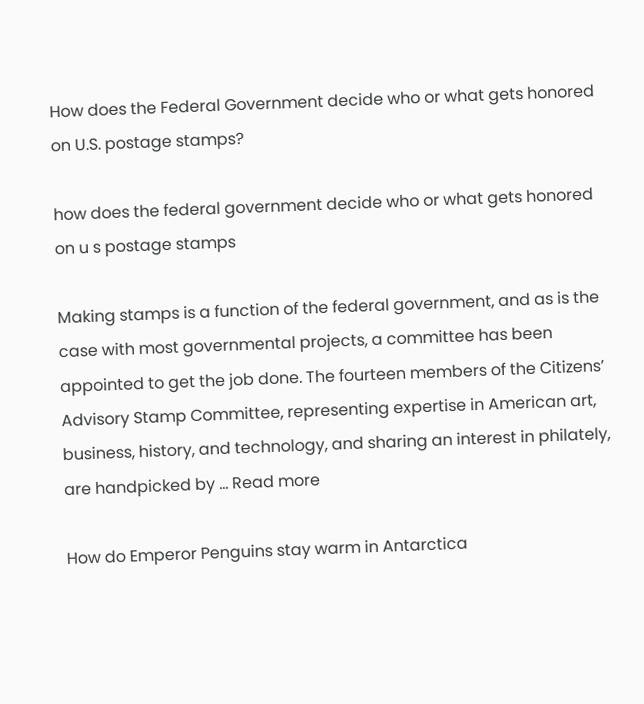How does the Federal Government decide who or what gets honored on U.S. postage stamps?

how does the federal government decide who or what gets honored on u s postage stamps

Making stamps is a function of the federal government, and as is the case with most governmental projects, a committee has been appointed to get the job done. The fourteen members of the Citizens’ Advisory Stamp Committee, representing expertise in American art, business, history, and technology, and sharing an interest in philately, are handpicked by … Read more

How do Emperor Penguins stay warm in Antarctica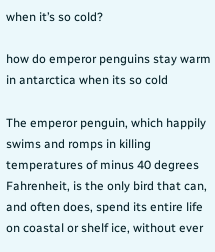when it’s so cold?

how do emperor penguins stay warm in antarctica when its so cold

The emperor penguin, which happily swims and romps in killing temperatures of minus 40 degrees Fahrenheit, is the only bird that can, and often does, spend its entire life on coastal or shelf ice, without ever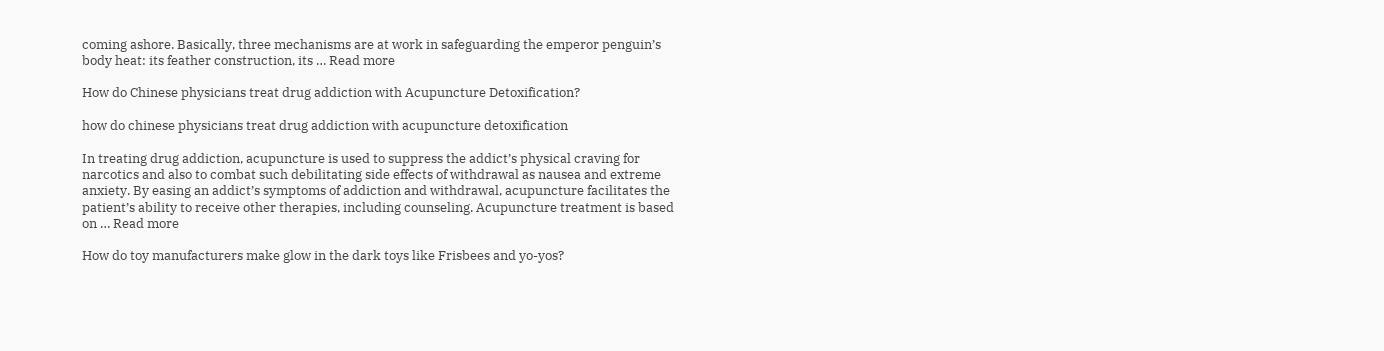coming ashore. Basically, three mechanisms are at work in safeguarding the emperor penguin’s body heat: its feather construction, its … Read more

How do Chinese physicians treat drug addiction with Acupuncture Detoxification?

how do chinese physicians treat drug addiction with acupuncture detoxification

In treating drug addiction, acupuncture is used to suppress the addict’s physical craving for narcotics and also to combat such debilitating side effects of withdrawal as nausea and extreme anxiety. By easing an addict’s symptoms of addiction and withdrawal, acupuncture facilitates the patient’s ability to receive other therapies, including counseling. Acupuncture treatment is based on … Read more

How do toy manufacturers make glow in the dark toys like Frisbees and yo-yos?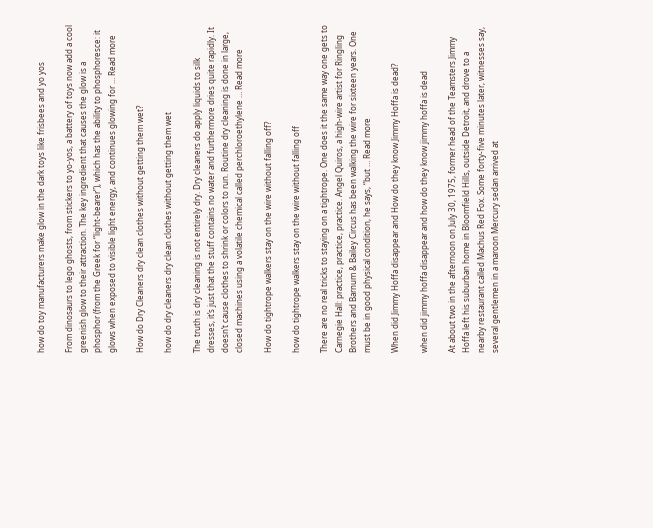how do toy manufacturers make glow in the dark toys like frisbees and yo yos

From dinosaurs to lego ghosts, from stickers to yo-yos, a battery of toys now add a cool greenish glow to their attraction. The key ingredient that causes the glow is a phosphor (from the Greek for “light-bearer”), which has the ability to phosphoresce: it glows when exposed to visible light energy, and continues glowing for … Read more

How do Dry Cleaners dry clean clothes without getting them wet?

how do dry cleaners dry clean clothes without getting them wet

The truth is dry cleaning is not entirely dry. Dry cleaners do apply liquids to silk dresses, it’s just that the stuff contains no water and furthermore dries quite rapidly. It doesn’t cause clothes to shrink or colors to run. Routine dry cleaning is done in large, closed machines using a volatile chemical called perchloroethylene … Read more

How do tightrope walkers stay on the wire without falling off?

how do tightrope walkers stay on the wire without falling off

There are no real tricks to staying on a tightrope. One does it the same way one gets to Carnegie Hall: practice, practice, practice. Angel Quiros, a high-wire artist for Ringling Brothers and Barnum & Bailey Circus has been walking the wire for sixteen years. One must be in good physical condition, he says, “but … Read more

When did Jimmy Hoffa disappear and How do they know Jimmy Hoffa is dead?

when did jimmy hoffa disappear and how do they know jimmy hoffa is dead

At about two in the afternoon on July 30, 1975, former head of the Teamsters Jimmy Hoffa left his suburban home in Bloomfield Hills, outside Detroit, and drove to a nearby restaurant called Machus Red Fox. Some forty-five minutes later, witnesses say, several gentlemen in a maroon Mercury sedan arrived at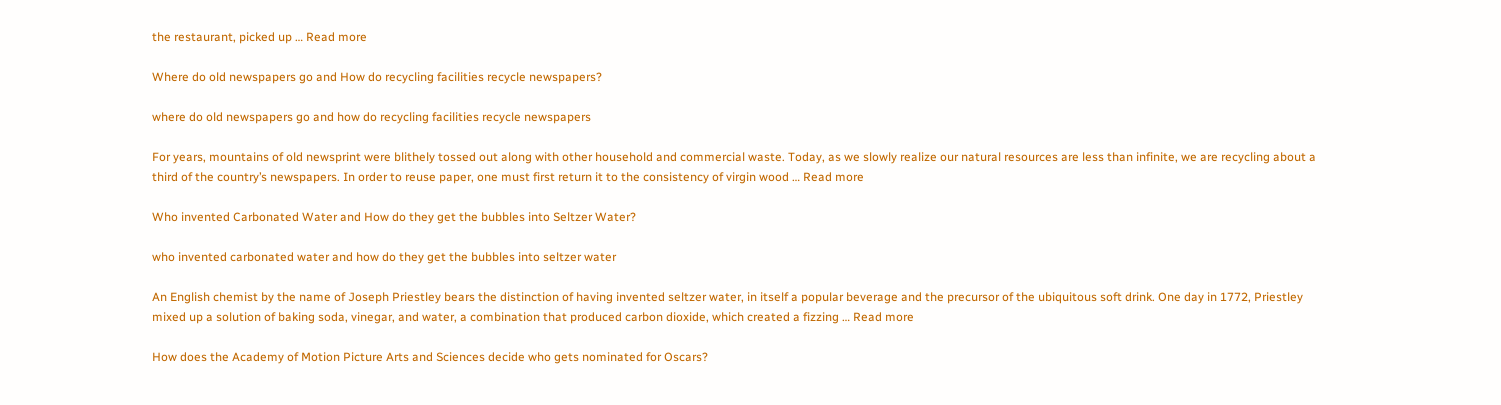the restaurant, picked up … Read more

Where do old newspapers go and How do recycling facilities recycle newspapers?

where do old newspapers go and how do recycling facilities recycle newspapers

For years, mountains of old newsprint were blithely tossed out along with other household and commercial waste. Today, as we slowly realize our natural resources are less than infinite, we are recycling about a third of the country’s newspapers. In order to reuse paper, one must first return it to the consistency of virgin wood … Read more

Who invented Carbonated Water and How do they get the bubbles into Seltzer Water?

who invented carbonated water and how do they get the bubbles into seltzer water

An English chemist by the name of Joseph Priestley bears the distinction of having invented seltzer water, in itself a popular beverage and the precursor of the ubiquitous soft drink. One day in 1772, Priestley mixed up a solution of baking soda, vinegar, and water, a combination that produced carbon dioxide, which created a fizzing … Read more

How does the Academy of Motion Picture Arts and Sciences decide who gets nominated for Oscars?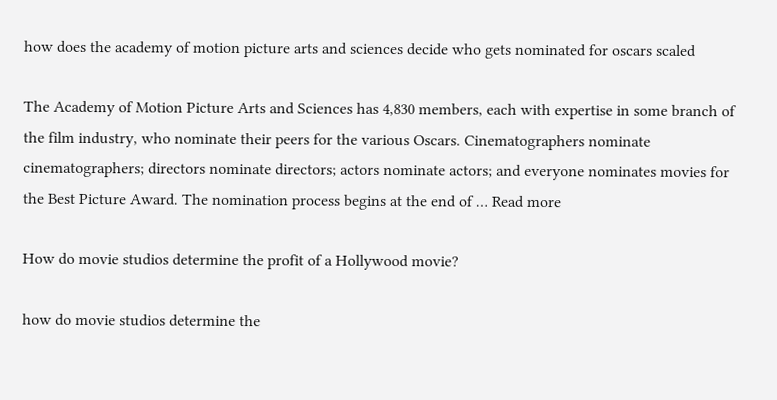how does the academy of motion picture arts and sciences decide who gets nominated for oscars scaled

The Academy of Motion Picture Arts and Sciences has 4,830 members, each with expertise in some branch of the film industry, who nominate their peers for the various Oscars. Cinematographers nominate cinematographers; directors nominate directors; actors nominate actors; and everyone nominates movies for the Best Picture Award. The nomination process begins at the end of … Read more

How do movie studios determine the profit of a Hollywood movie?

how do movie studios determine the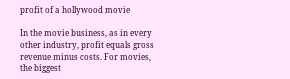profit of a hollywood movie

In the movie business, as in every other industry, profit equals gross revenue minus costs. For movies, the biggest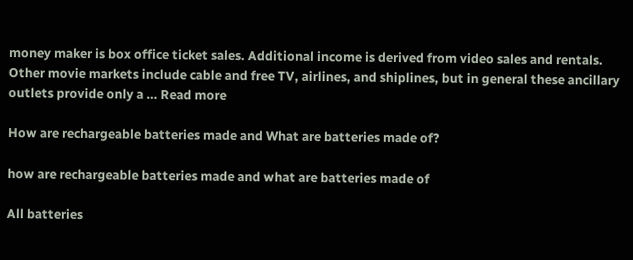money maker is box office ticket sales. Additional income is derived from video sales and rentals. Other movie markets include cable and free TV, airlines, and shiplines, but in general these ancillary outlets provide only a … Read more

How are rechargeable batteries made and What are batteries made of?

how are rechargeable batteries made and what are batteries made of

All batteries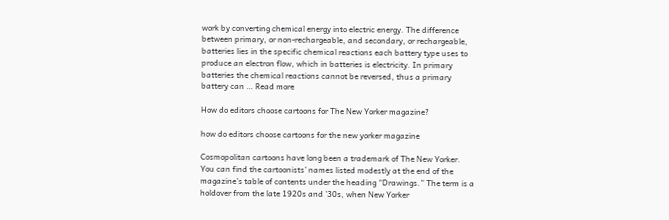work by converting chemical energy into electric energy. The difference between primary, or non-rechargeable, and secondary, or rechargeable, batteries lies in the specific chemical reactions each battery type uses to produce an electron flow, which in batteries is electricity. In primary batteries the chemical reactions cannot be reversed, thus a primary battery can … Read more

How do editors choose cartoons for The New Yorker magazine?

how do editors choose cartoons for the new yorker magazine

Cosmopolitan cartoons have long been a trademark of The New Yorker. You can find the cartoonists’ names listed modestly at the end of the magazine’s table of contents under the heading “Drawings.” The term is a holdover from the late 1920s and ’30s, when New Yorker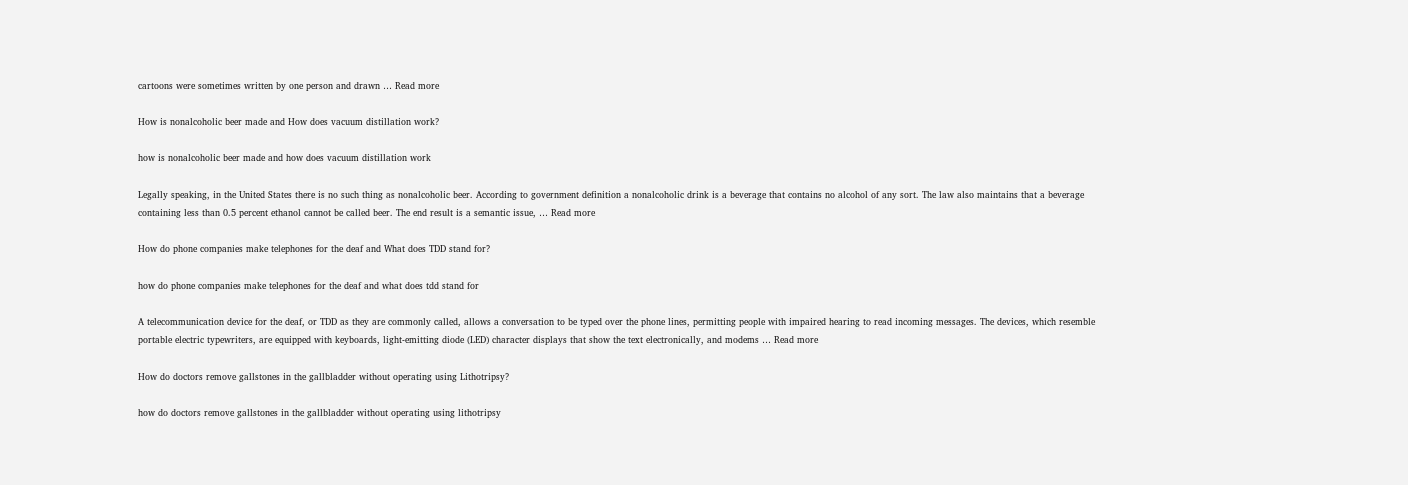cartoons were sometimes written by one person and drawn … Read more

How is nonalcoholic beer made and How does vacuum distillation work?

how is nonalcoholic beer made and how does vacuum distillation work

Legally speaking, in the United States there is no such thing as nonalcoholic beer. According to government definition a nonalcoholic drink is a beverage that contains no alcohol of any sort. The law also maintains that a beverage containing less than 0.5 percent ethanol cannot be called beer. The end result is a semantic issue, … Read more

How do phone companies make telephones for the deaf and What does TDD stand for?

how do phone companies make telephones for the deaf and what does tdd stand for

A telecommunication device for the deaf, or TDD as they are commonly called, allows a conversation to be typed over the phone lines, permitting people with impaired hearing to read incoming messages. The devices, which resemble portable electric typewriters, are equipped with keyboards, light-emitting diode (LED) character displays that show the text electronically, and modems … Read more

How do doctors remove gallstones in the gallbladder without operating using Lithotripsy?

how do doctors remove gallstones in the gallbladder without operating using lithotripsy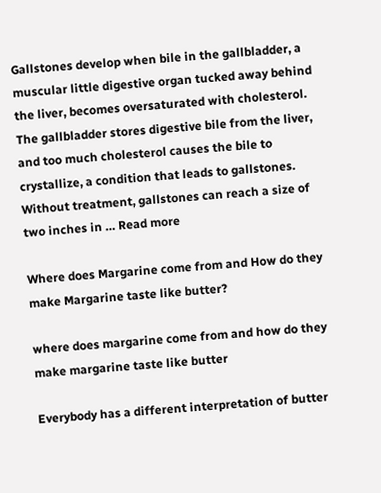Gallstones develop when bile in the gallbladder, a muscular little digestive organ tucked away behind the liver, becomes oversaturated with cholesterol. The gallbladder stores digestive bile from the liver, and too much cholesterol causes the bile to crystallize, a condition that leads to gallstones. Without treatment, gallstones can reach a size of two inches in … Read more

Where does Margarine come from and How do they make Margarine taste like butter?

where does margarine come from and how do they make margarine taste like butter

Everybody has a different interpretation of butter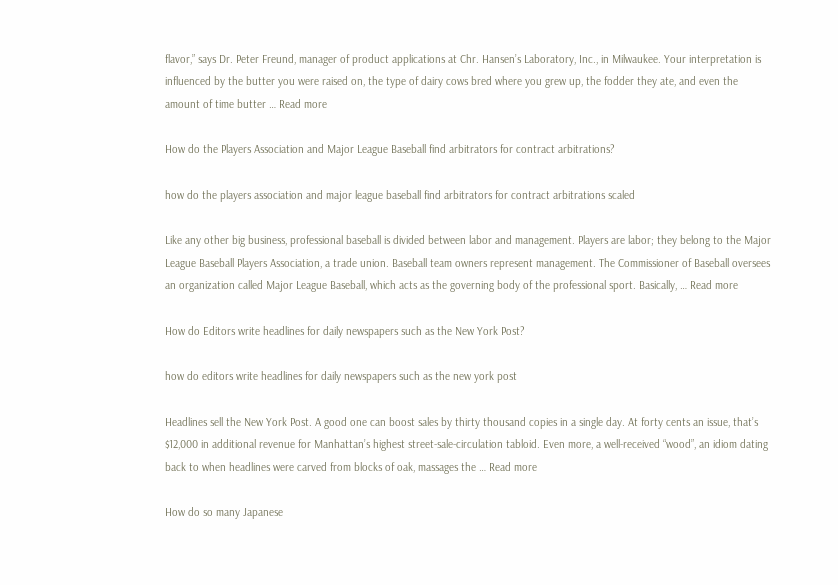flavor,” says Dr. Peter Freund, manager of product applications at Chr. Hansen’s Laboratory, Inc., in Milwaukee. Your interpretation is influenced by the butter you were raised on, the type of dairy cows bred where you grew up, the fodder they ate, and even the amount of time butter … Read more

How do the Players Association and Major League Baseball find arbitrators for contract arbitrations?

how do the players association and major league baseball find arbitrators for contract arbitrations scaled

Like any other big business, professional baseball is divided between labor and management. Players are labor; they belong to the Major League Baseball Players Association, a trade union. Baseball team owners represent management. The Commissioner of Baseball oversees an organization called Major League Baseball, which acts as the governing body of the professional sport. Basically, … Read more

How do Editors write headlines for daily newspapers such as the New York Post?

how do editors write headlines for daily newspapers such as the new york post

Headlines sell the New York Post. A good one can boost sales by thirty thousand copies in a single day. At forty cents an issue, that’s $12,000 in additional revenue for Manhattan’s highest street-sale-circulation tabloid. Even more, a well-received “wood”, an idiom dating back to when headlines were carved from blocks of oak, massages the … Read more

How do so many Japanese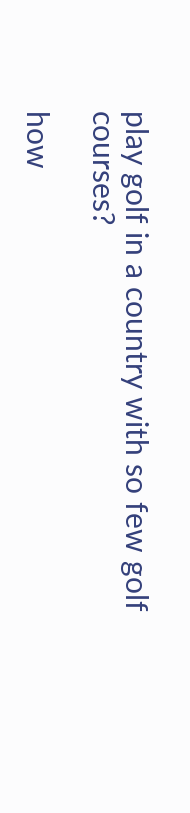play golf in a country with so few golf courses?

how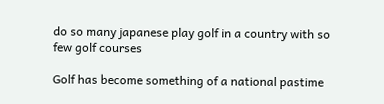do so many japanese play golf in a country with so few golf courses

Golf has become something of a national pastime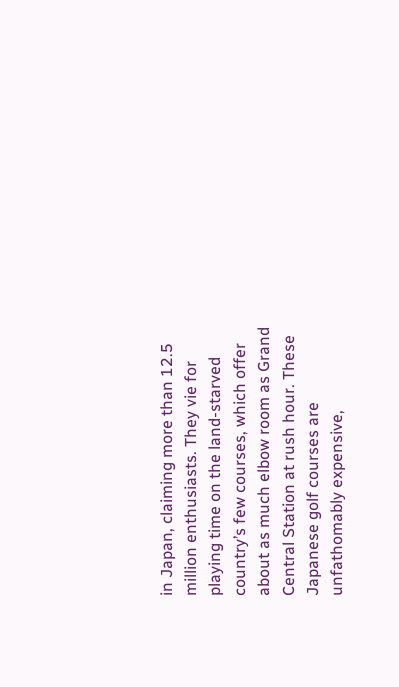in Japan, claiming more than 12.5 million enthusiasts. They vie for playing time on the land-starved country’s few courses, which offer about as much elbow room as Grand Central Station at rush hour. These Japanese golf courses are unfathomably expensive,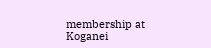membership at Koganei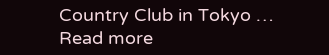Country Club in Tokyo … Read more